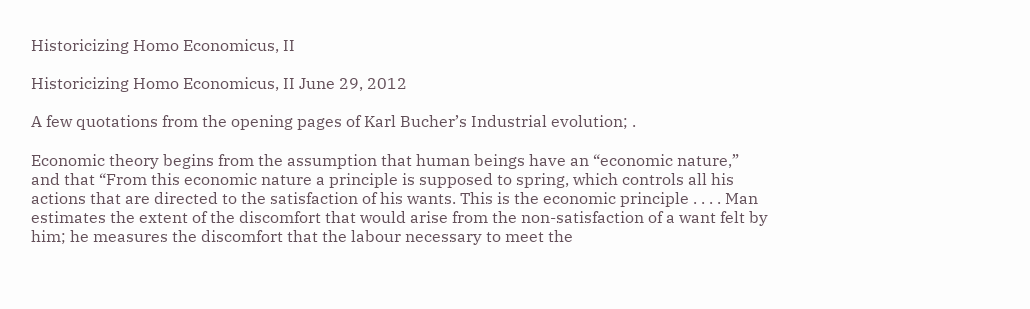Historicizing Homo Economicus, II

Historicizing Homo Economicus, II June 29, 2012

A few quotations from the opening pages of Karl Bucher’s Industrial evolution; .

Economic theory begins from the assumption that human beings have an “economic nature,” and that “From this economic nature a principle is supposed to spring, which controls all his actions that are directed to the satisfaction of his wants. This is the economic principle . . . . Man estimates the extent of the discomfort that would arise from the non-satisfaction of a want felt by him; he measures the discomfort that the labour necessary to meet the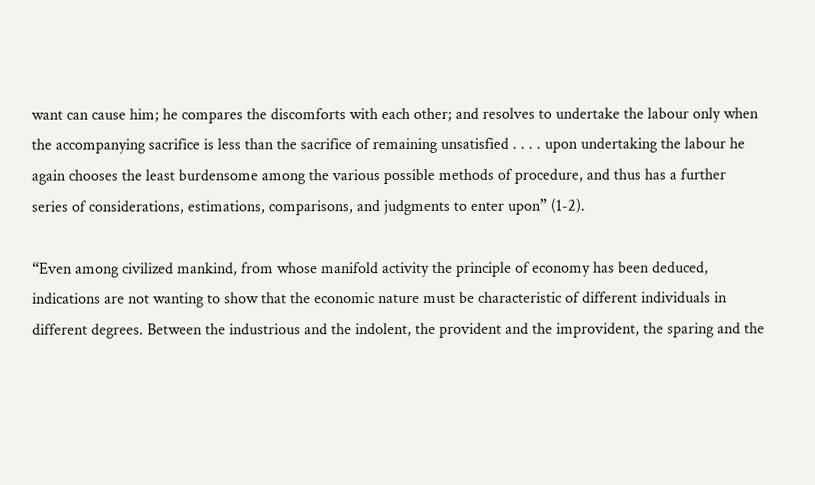want can cause him; he compares the discomforts with each other; and resolves to undertake the labour only when the accompanying sacrifice is less than the sacrifice of remaining unsatisfied . . . . upon undertaking the labour he again chooses the least burdensome among the various possible methods of procedure, and thus has a further series of considerations, estimations, comparisons, and judgments to enter upon” (1-2).

“Even among civilized mankind, from whose manifold activity the principle of economy has been deduced, indications are not wanting to show that the economic nature must be characteristic of different individuals in different degrees. Between the industrious and the indolent, the provident and the improvident, the sparing and the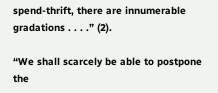spend-thrift, there are innumerable gradations . . . .” (2).

“We shall scarcely be able to postpone the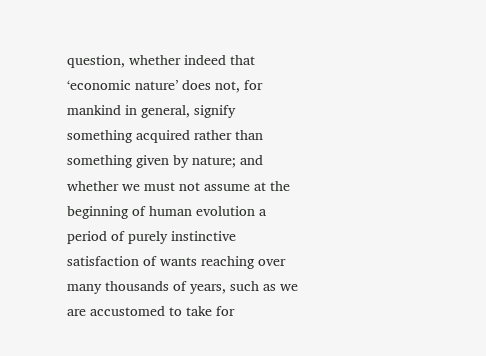question, whether indeed that ‘economic nature’ does not, for mankind in general, signify something acquired rather than something given by nature; and whether we must not assume at the beginning of human evolution a period of purely instinctive satisfaction of wants reaching over many thousands of years, such as we are accustomed to take for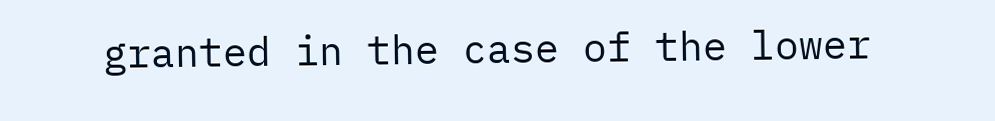granted in the case of the lower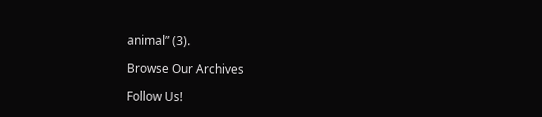animal” (3).

Browse Our Archives

Follow Us!